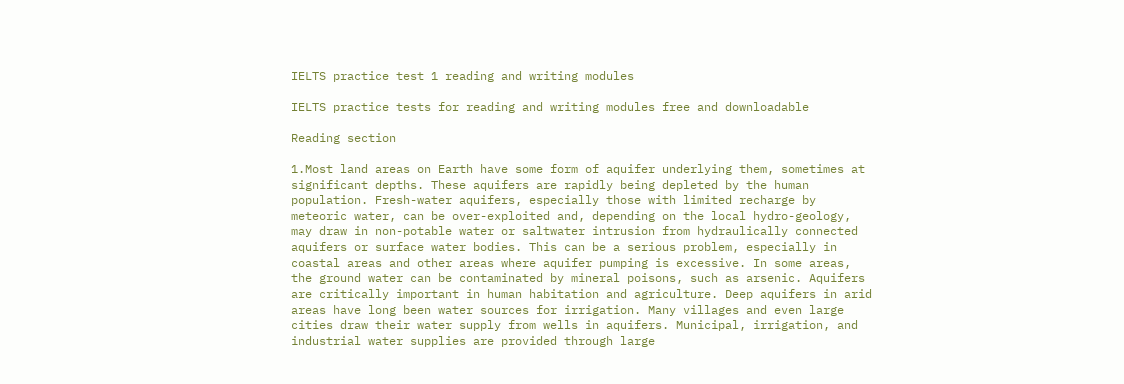IELTS practice test 1 reading and writing modules

IELTS practice tests for reading and writing modules free and downloadable

Reading section

1.Most land areas on Earth have some form of aquifer underlying them, sometimes at significant depths. These aquifers are rapidly being depleted by the human population. Fresh-water aquifers, especially those with limited recharge by meteoric water, can be over-exploited and, depending on the local hydro-geology, may draw in non-potable water or saltwater intrusion from hydraulically connected aquifers or surface water bodies. This can be a serious problem, especially in coastal areas and other areas where aquifer pumping is excessive. In some areas, the ground water can be contaminated by mineral poisons, such as arsenic. Aquifers are critically important in human habitation and agriculture. Deep aquifers in arid areas have long been water sources for irrigation. Many villages and even large cities draw their water supply from wells in aquifers. Municipal, irrigation, and industrial water supplies are provided through large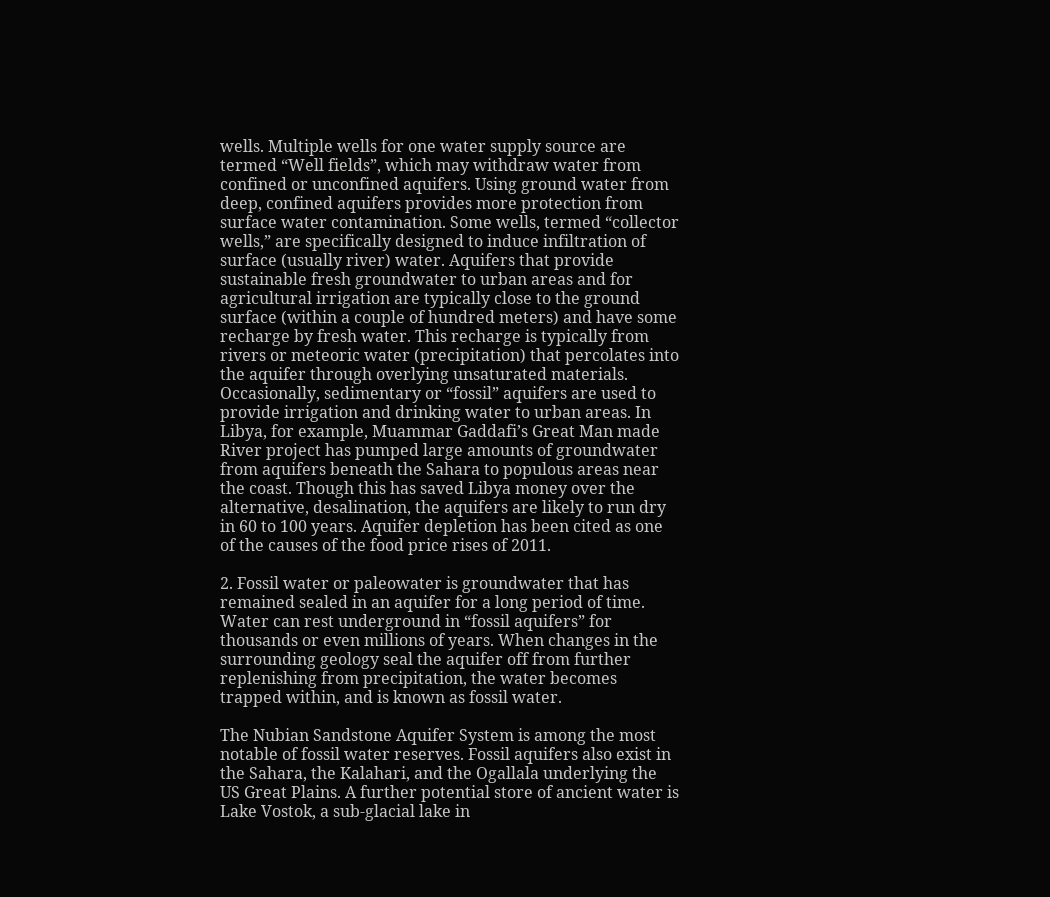wells. Multiple wells for one water supply source are termed “Well fields”, which may withdraw water from confined or unconfined aquifers. Using ground water from deep, confined aquifers provides more protection from surface water contamination. Some wells, termed “collector wells,” are specifically designed to induce infiltration of surface (usually river) water. Aquifers that provide sustainable fresh groundwater to urban areas and for agricultural irrigation are typically close to the ground surface (within a couple of hundred meters) and have some recharge by fresh water. This recharge is typically from rivers or meteoric water (precipitation) that percolates into the aquifer through overlying unsaturated materials. Occasionally, sedimentary or “fossil” aquifers are used to provide irrigation and drinking water to urban areas. In Libya, for example, Muammar Gaddafi’s Great Man made River project has pumped large amounts of groundwater from aquifers beneath the Sahara to populous areas near the coast. Though this has saved Libya money over the alternative, desalination, the aquifers are likely to run dry in 60 to 100 years. Aquifer depletion has been cited as one of the causes of the food price rises of 2011.

2. Fossil water or paleowater is groundwater that has remained sealed in an aquifer for a long period of time. Water can rest underground in “fossil aquifers” for thousands or even millions of years. When changes in the surrounding geology seal the aquifer off from further replenishing from precipitation, the water becomes trapped within, and is known as fossil water.

The Nubian Sandstone Aquifer System is among the most notable of fossil water reserves. Fossil aquifers also exist in the Sahara, the Kalahari, and the Ogallala underlying the US Great Plains. A further potential store of ancient water is Lake Vostok, a sub-glacial lake in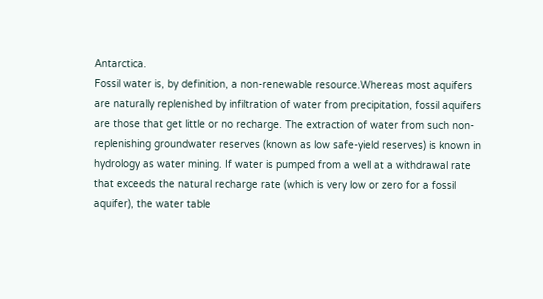Antarctica.
Fossil water is, by definition, a non-renewable resource.Whereas most aquifers are naturally replenished by infiltration of water from precipitation, fossil aquifers are those that get little or no recharge. The extraction of water from such non-replenishing groundwater reserves (known as low safe-yield reserves) is known in hydrology as water mining. If water is pumped from a well at a withdrawal rate that exceeds the natural recharge rate (which is very low or zero for a fossil aquifer), the water table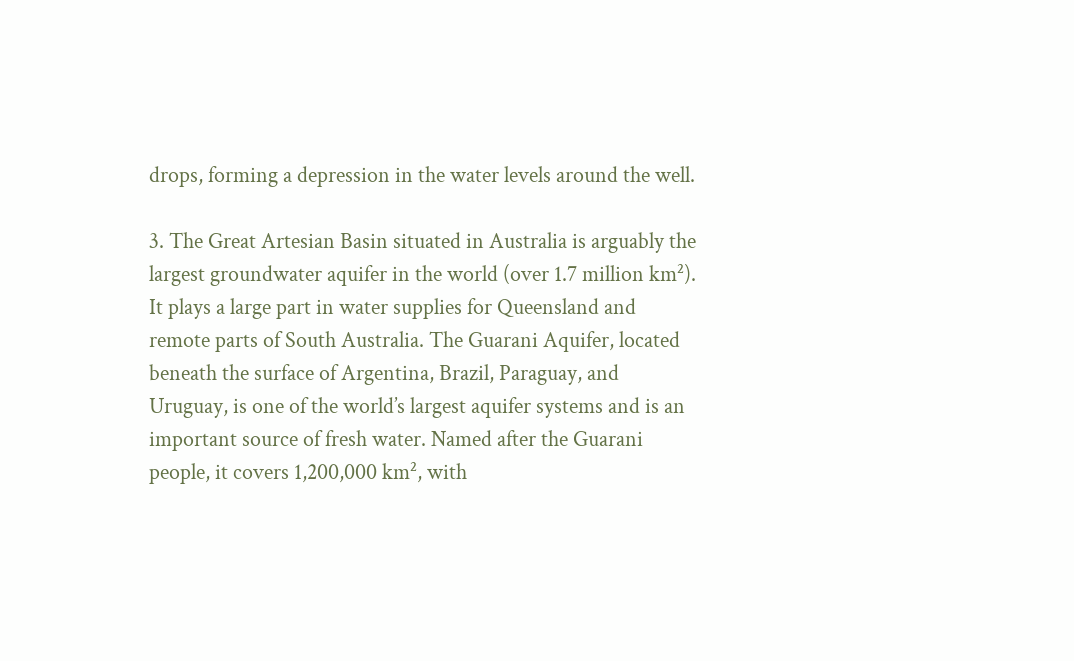drops, forming a depression in the water levels around the well.

3. The Great Artesian Basin situated in Australia is arguably the largest groundwater aquifer in the world (over 1.7 million km²). It plays a large part in water supplies for Queensland and remote parts of South Australia. The Guarani Aquifer, located beneath the surface of Argentina, Brazil, Paraguay, and Uruguay, is one of the world’s largest aquifer systems and is an important source of fresh water. Named after the Guarani people, it covers 1,200,000 km², with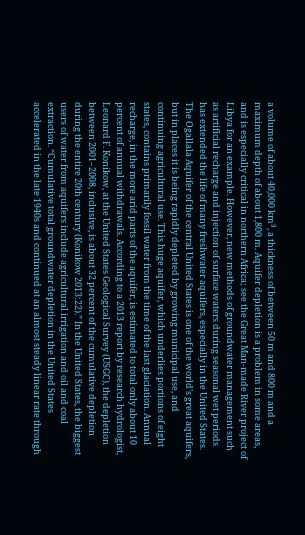a volume of about 40,000 km³, a thickness of between 50 m and 800 m and a maximum depth of about 1,800 m. Aquifer depletion is a problem in some areas, and is especially critical in northern Africa; see the Great Man-made River project of Libya for an example. However, new methods of groundwater management such as artificial recharge and injection of surface waters during seasonal wet periods has extended the life of many freshwater aquifers, especially in the United States.
The Ogallala Aquifer of the central United States is one of the world’s great aquifers, but in places it is being rapidly depleted by growing municipal use, and continuing agricultural use. This huge aquifer, which underlies portions of eight states, contains primarily fossil water from the time of the last glaciation. Annual recharge, in the more arid parts of the aquifer, is estimated to total only about 10 percent of annual withdrawals. According to a 2013 report by research hydrologist, Leonard F. Konikow, at the United States Geological Survey (USGC), the depletion between 2001–2008, inclusive, is about 32 percent of the cumulative depletion during the entire 20th century (Konikow 2013:22).” In the United States, the biggest users of water from aquifers include agricultural irrigation and oil and coal extraction. “Cumulative total groundwater depletion in the United States accelerated in the late 1940s and continued at an almost steady linear rate through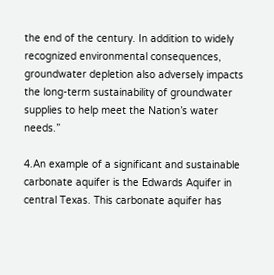the end of the century. In addition to widely recognized environmental consequences, groundwater depletion also adversely impacts the long-term sustainability of groundwater supplies to help meet the Nation’s water needs.”

4.An example of a significant and sustainable carbonate aquifer is the Edwards Aquifer in central Texas. This carbonate aquifer has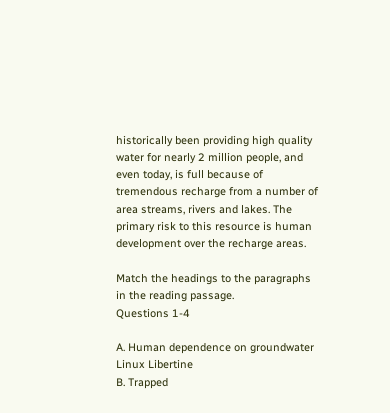historically been providing high quality water for nearly 2 million people, and even today, is full because of tremendous recharge from a number of area streams, rivers and lakes. The primary risk to this resource is human development over the recharge areas.

Match the headings to the paragraphs in the reading passage.
Questions 1-4

A. Human dependence on groundwater Linux Libertine
B. Trapped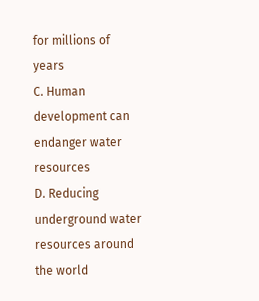for millions of years
C. Human development can endanger water resources
D. Reducing underground water resources around the world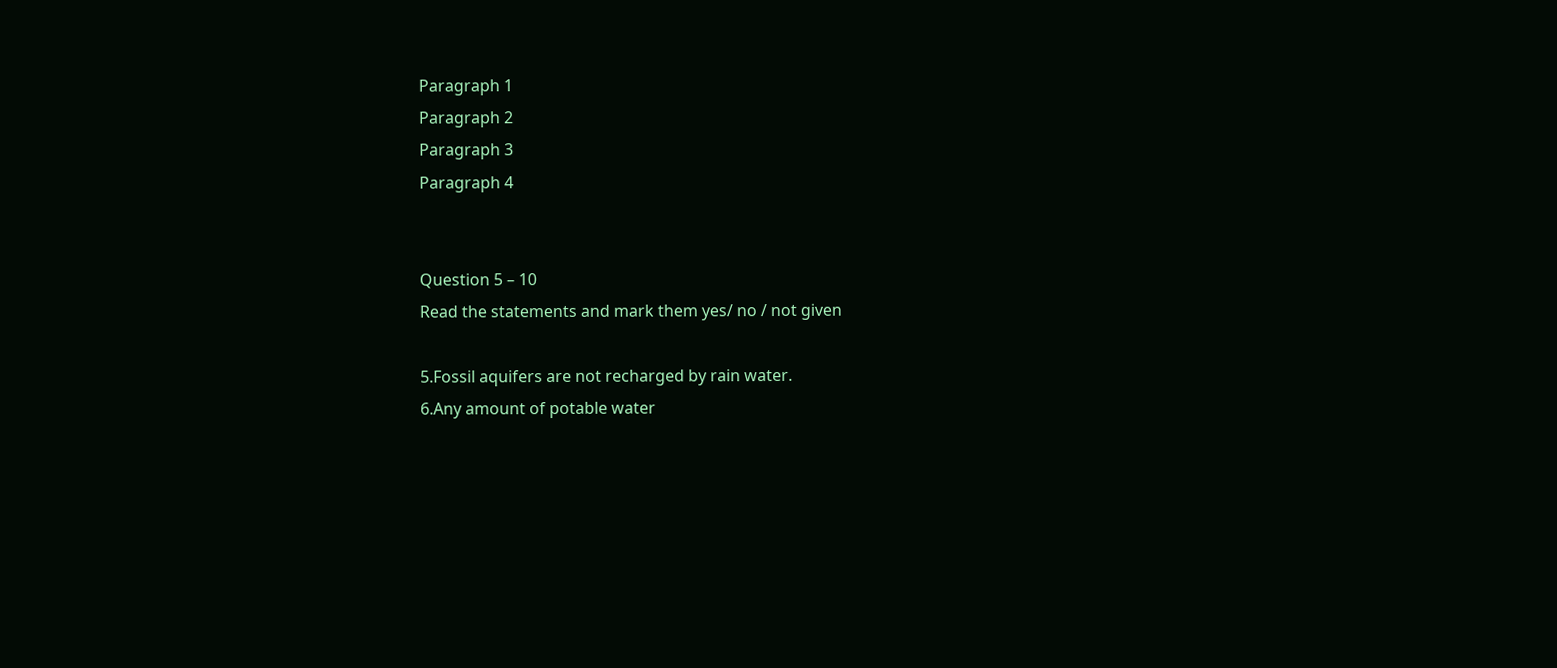Paragraph 1
Paragraph 2
Paragraph 3
Paragraph 4


Question 5 – 10
Read the statements and mark them yes/ no / not given

5.Fossil aquifers are not recharged by rain water.
6.Any amount of potable water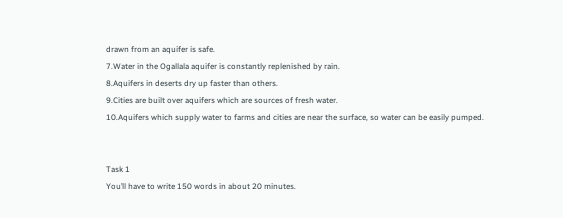drawn from an aquifer is safe.
7.Water in the Ogallala aquifer is constantly replenished by rain.
8.Aquifers in deserts dry up faster than others.
9.Cities are built over aquifers which are sources of fresh water.
10.Aquifers which supply water to farms and cities are near the surface, so water can be easily pumped.


Task 1
You’ll have to write 150 words in about 20 minutes.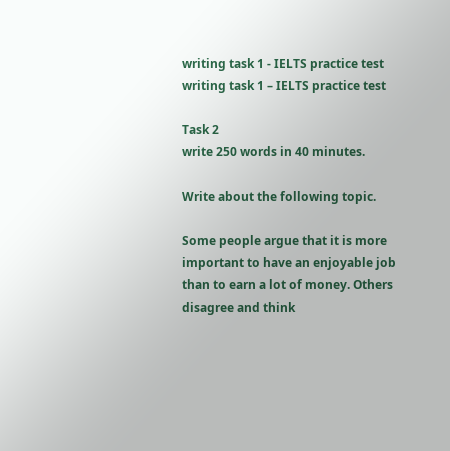writing task 1 - IELTS practice test
writing task 1 – IELTS practice test

Task 2
write 250 words in 40 minutes.

Write about the following topic.

Some people argue that it is more important to have an enjoyable job than to earn a lot of money. Others disagree and think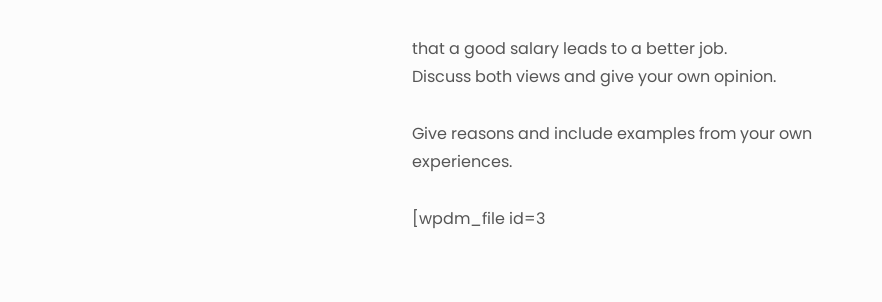that a good salary leads to a better job.
Discuss both views and give your own opinion.

Give reasons and include examples from your own experiences.

[wpdm_file id=3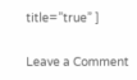title=”true” ]

Leave a Comment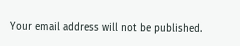Your email address will not be published.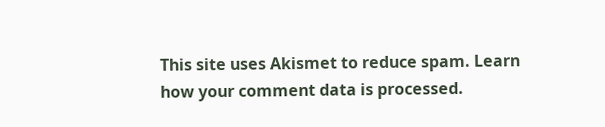This site uses Akismet to reduce spam. Learn how your comment data is processed.